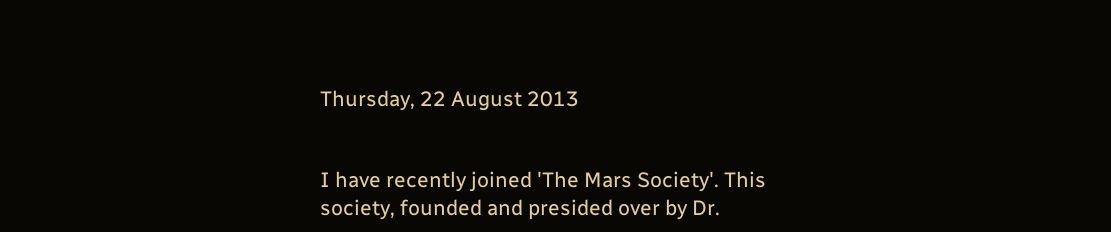Thursday, 22 August 2013


I have recently joined 'The Mars Society'. This society, founded and presided over by Dr.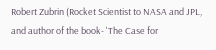Robert Zubrin (Rocket Scientist to NASA and JPL, and author of the book- 'The Case for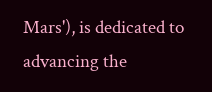Mars'), is dedicated to advancing the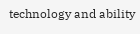technology and ability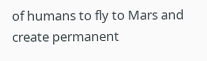of humans to fly to Mars and create permanent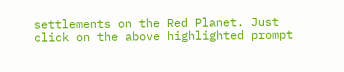settlements on the Red Planet. Just click on the above highlighted prompt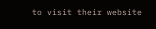to visit their website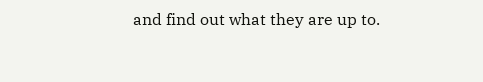and find out what they are up to.